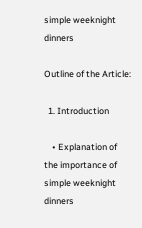simple weeknight dinners

Outline of the Article:

  1. Introduction

    • Explanation of the importance of simple weeknight dinners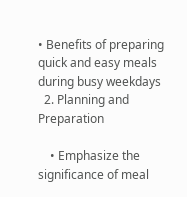• Benefits of preparing quick and easy meals during busy weekdays
  2. Planning and Preparation

    • Emphasize the significance of meal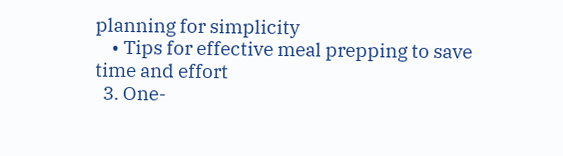planning for simplicity
    • Tips for effective meal prepping to save time and effort
  3. One-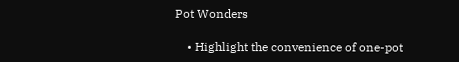Pot Wonders

    • Highlight the convenience of one-pot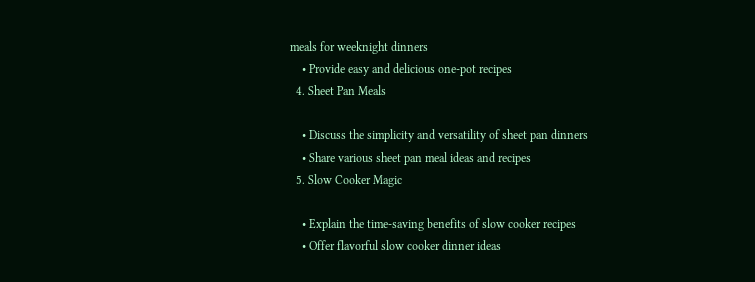meals for weeknight dinners
    • Provide easy and delicious one-pot recipes
  4. Sheet Pan Meals

    • Discuss the simplicity and versatility of sheet pan dinners
    • Share various sheet pan meal ideas and recipes
  5. Slow Cooker Magic

    • Explain the time-saving benefits of slow cooker recipes
    • Offer flavorful slow cooker dinner ideas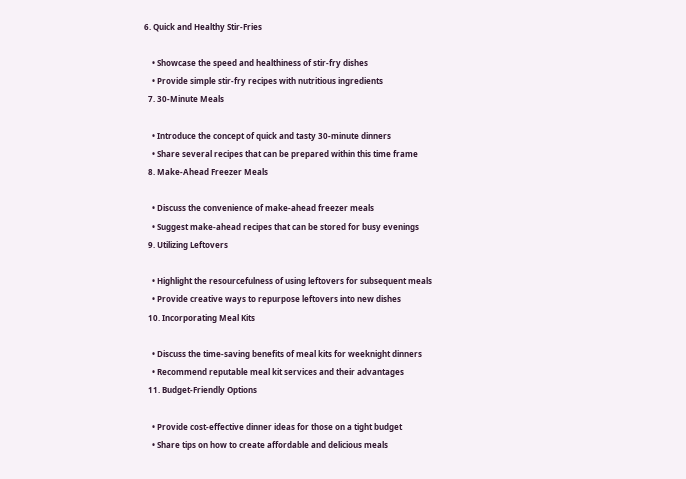6. Quick and Healthy Stir-Fries

    • Showcase the speed and healthiness of stir-fry dishes
    • Provide simple stir-fry recipes with nutritious ingredients
  7. 30-Minute Meals

    • Introduce the concept of quick and tasty 30-minute dinners
    • Share several recipes that can be prepared within this time frame
  8. Make-Ahead Freezer Meals

    • Discuss the convenience of make-ahead freezer meals
    • Suggest make-ahead recipes that can be stored for busy evenings
  9. Utilizing Leftovers

    • Highlight the resourcefulness of using leftovers for subsequent meals
    • Provide creative ways to repurpose leftovers into new dishes
  10. Incorporating Meal Kits

    • Discuss the time-saving benefits of meal kits for weeknight dinners
    • Recommend reputable meal kit services and their advantages
  11. Budget-Friendly Options

    • Provide cost-effective dinner ideas for those on a tight budget
    • Share tips on how to create affordable and delicious meals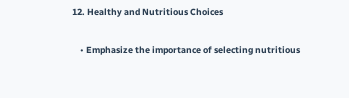12. Healthy and Nutritious Choices

    • Emphasize the importance of selecting nutritious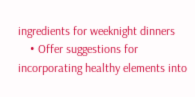ingredients for weeknight dinners
    • Offer suggestions for incorporating healthy elements into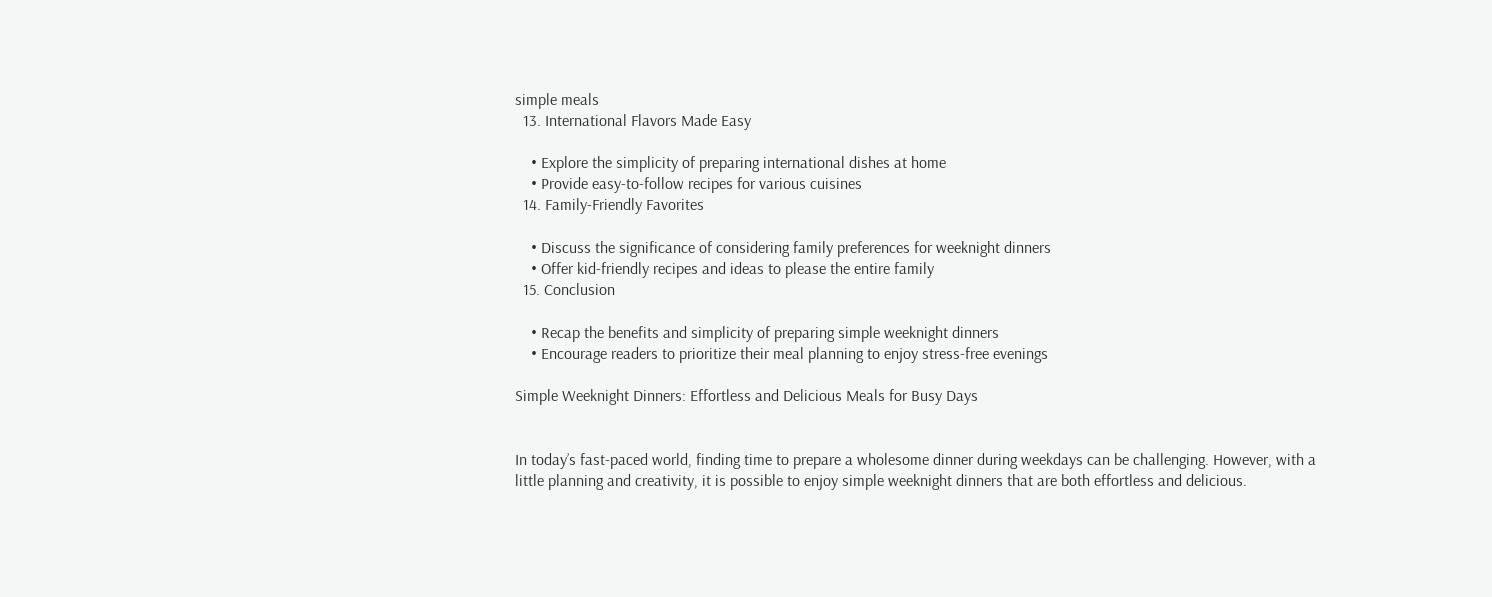simple meals
  13. International Flavors Made Easy

    • Explore the simplicity of preparing international dishes at home
    • Provide easy-to-follow recipes for various cuisines
  14. Family-Friendly Favorites

    • Discuss the significance of considering family preferences for weeknight dinners
    • Offer kid-friendly recipes and ideas to please the entire family
  15. Conclusion

    • Recap the benefits and simplicity of preparing simple weeknight dinners
    • Encourage readers to prioritize their meal planning to enjoy stress-free evenings

Simple Weeknight Dinners: Effortless and Delicious Meals for Busy Days


In today’s fast-paced world, finding time to prepare a wholesome dinner during weekdays can be challenging. However, with a little planning and creativity, it is possible to enjoy simple weeknight dinners that are both effortless and delicious.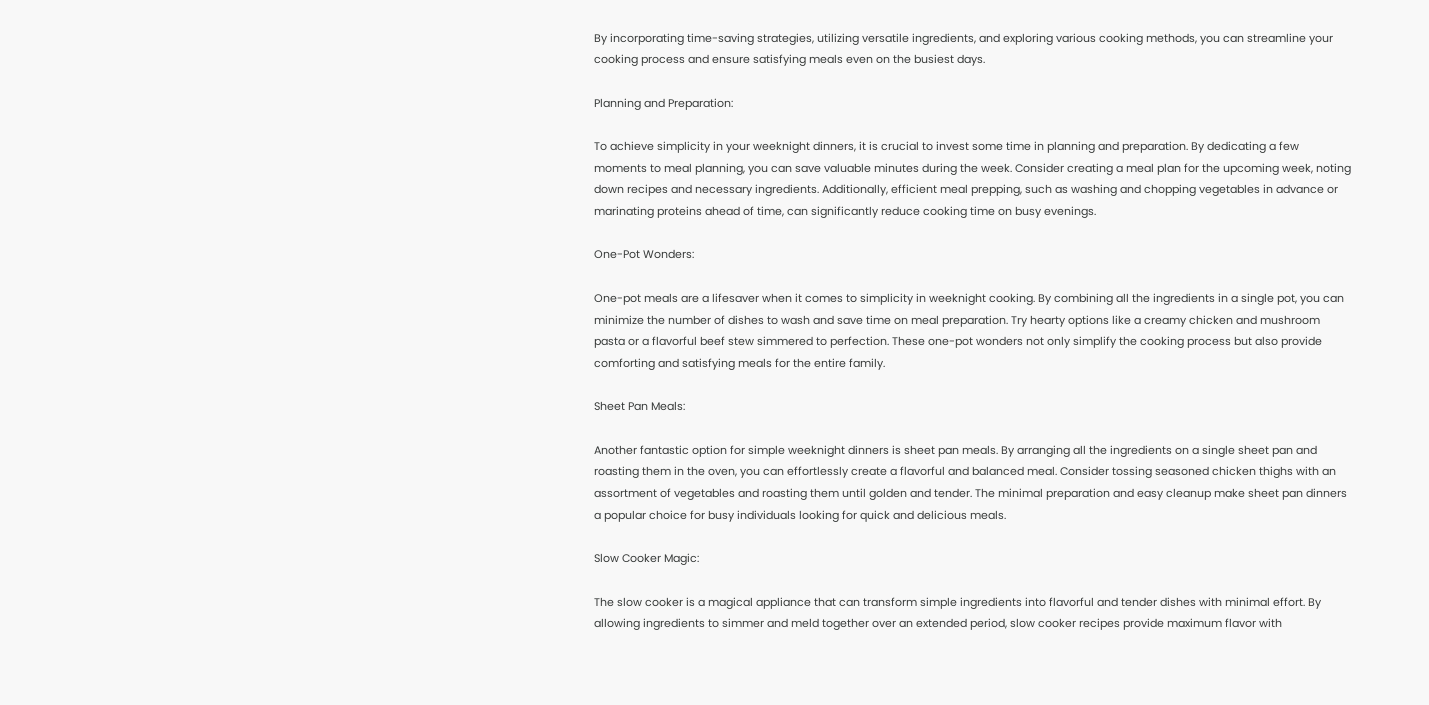By incorporating time-saving strategies, utilizing versatile ingredients, and exploring various cooking methods, you can streamline your cooking process and ensure satisfying meals even on the busiest days.

Planning and Preparation:

To achieve simplicity in your weeknight dinners, it is crucial to invest some time in planning and preparation. By dedicating a few moments to meal planning, you can save valuable minutes during the week. Consider creating a meal plan for the upcoming week, noting down recipes and necessary ingredients. Additionally, efficient meal prepping, such as washing and chopping vegetables in advance or marinating proteins ahead of time, can significantly reduce cooking time on busy evenings.

One-Pot Wonders:

One-pot meals are a lifesaver when it comes to simplicity in weeknight cooking. By combining all the ingredients in a single pot, you can minimize the number of dishes to wash and save time on meal preparation. Try hearty options like a creamy chicken and mushroom pasta or a flavorful beef stew simmered to perfection. These one-pot wonders not only simplify the cooking process but also provide comforting and satisfying meals for the entire family.

Sheet Pan Meals:

Another fantastic option for simple weeknight dinners is sheet pan meals. By arranging all the ingredients on a single sheet pan and roasting them in the oven, you can effortlessly create a flavorful and balanced meal. Consider tossing seasoned chicken thighs with an assortment of vegetables and roasting them until golden and tender. The minimal preparation and easy cleanup make sheet pan dinners a popular choice for busy individuals looking for quick and delicious meals.

Slow Cooker Magic:

The slow cooker is a magical appliance that can transform simple ingredients into flavorful and tender dishes with minimal effort. By allowing ingredients to simmer and meld together over an extended period, slow cooker recipes provide maximum flavor with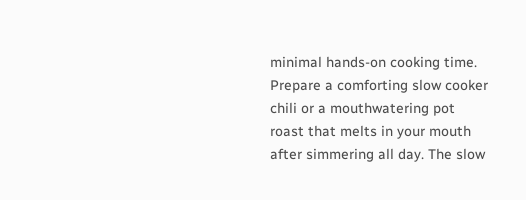minimal hands-on cooking time. Prepare a comforting slow cooker chili or a mouthwatering pot roast that melts in your mouth after simmering all day. The slow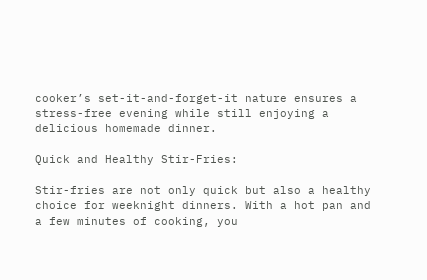cooker’s set-it-and-forget-it nature ensures a stress-free evening while still enjoying a delicious homemade dinner.

Quick and Healthy Stir-Fries:

Stir-fries are not only quick but also a healthy choice for weeknight dinners. With a hot pan and a few minutes of cooking, you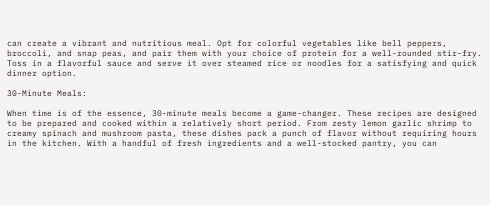can create a vibrant and nutritious meal. Opt for colorful vegetables like bell peppers, broccoli, and snap peas, and pair them with your choice of protein for a well-rounded stir-fry. Toss in a flavorful sauce and serve it over steamed rice or noodles for a satisfying and quick dinner option.

30-Minute Meals:

When time is of the essence, 30-minute meals become a game-changer. These recipes are designed to be prepared and cooked within a relatively short period. From zesty lemon garlic shrimp to creamy spinach and mushroom pasta, these dishes pack a punch of flavor without requiring hours in the kitchen. With a handful of fresh ingredients and a well-stocked pantry, you can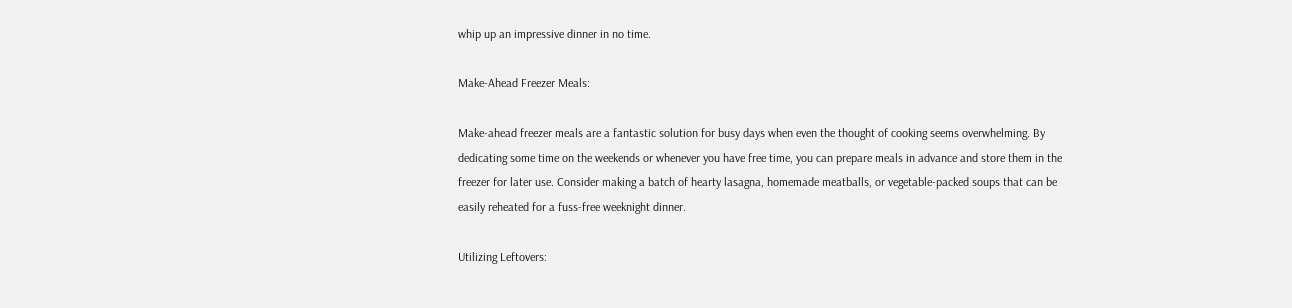whip up an impressive dinner in no time.

Make-Ahead Freezer Meals:

Make-ahead freezer meals are a fantastic solution for busy days when even the thought of cooking seems overwhelming. By dedicating some time on the weekends or whenever you have free time, you can prepare meals in advance and store them in the freezer for later use. Consider making a batch of hearty lasagna, homemade meatballs, or vegetable-packed soups that can be easily reheated for a fuss-free weeknight dinner.

Utilizing Leftovers: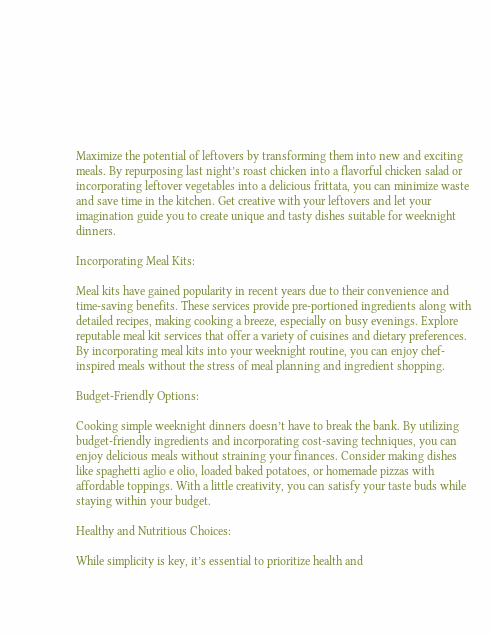Maximize the potential of leftovers by transforming them into new and exciting meals. By repurposing last night’s roast chicken into a flavorful chicken salad or incorporating leftover vegetables into a delicious frittata, you can minimize waste and save time in the kitchen. Get creative with your leftovers and let your imagination guide you to create unique and tasty dishes suitable for weeknight dinners.

Incorporating Meal Kits:

Meal kits have gained popularity in recent years due to their convenience and time-saving benefits. These services provide pre-portioned ingredients along with detailed recipes, making cooking a breeze, especially on busy evenings. Explore reputable meal kit services that offer a variety of cuisines and dietary preferences. By incorporating meal kits into your weeknight routine, you can enjoy chef-inspired meals without the stress of meal planning and ingredient shopping.

Budget-Friendly Options:

Cooking simple weeknight dinners doesn’t have to break the bank. By utilizing budget-friendly ingredients and incorporating cost-saving techniques, you can enjoy delicious meals without straining your finances. Consider making dishes like spaghetti aglio e olio, loaded baked potatoes, or homemade pizzas with affordable toppings. With a little creativity, you can satisfy your taste buds while staying within your budget.

Healthy and Nutritious Choices:

While simplicity is key, it’s essential to prioritize health and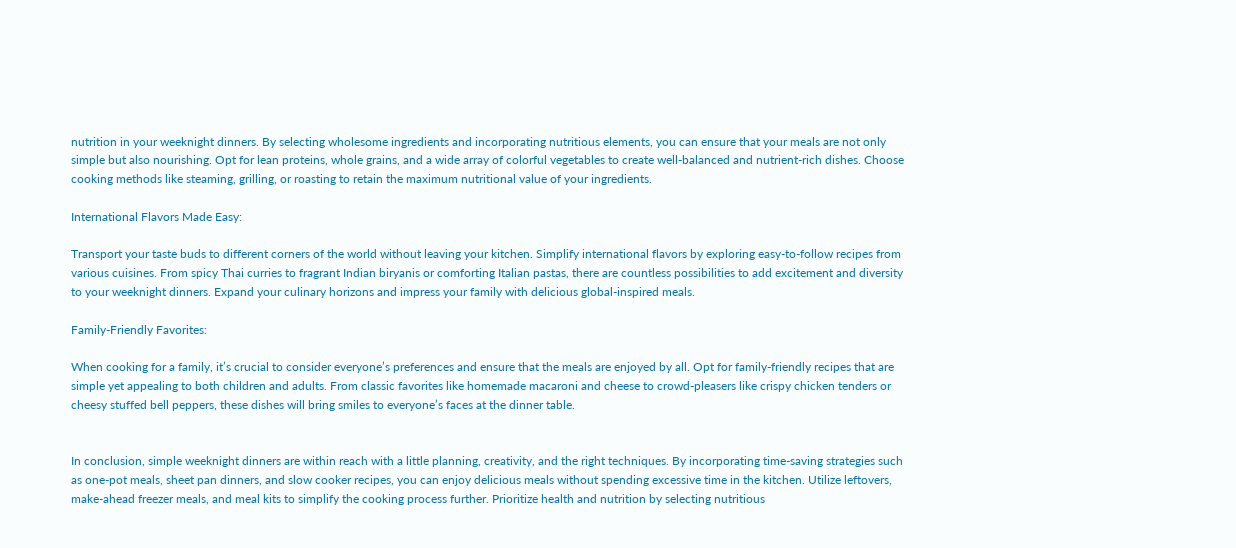nutrition in your weeknight dinners. By selecting wholesome ingredients and incorporating nutritious elements, you can ensure that your meals are not only simple but also nourishing. Opt for lean proteins, whole grains, and a wide array of colorful vegetables to create well-balanced and nutrient-rich dishes. Choose cooking methods like steaming, grilling, or roasting to retain the maximum nutritional value of your ingredients.

International Flavors Made Easy:

Transport your taste buds to different corners of the world without leaving your kitchen. Simplify international flavors by exploring easy-to-follow recipes from various cuisines. From spicy Thai curries to fragrant Indian biryanis or comforting Italian pastas, there are countless possibilities to add excitement and diversity to your weeknight dinners. Expand your culinary horizons and impress your family with delicious global-inspired meals.

Family-Friendly Favorites:

When cooking for a family, it’s crucial to consider everyone’s preferences and ensure that the meals are enjoyed by all. Opt for family-friendly recipes that are simple yet appealing to both children and adults. From classic favorites like homemade macaroni and cheese to crowd-pleasers like crispy chicken tenders or cheesy stuffed bell peppers, these dishes will bring smiles to everyone’s faces at the dinner table.


In conclusion, simple weeknight dinners are within reach with a little planning, creativity, and the right techniques. By incorporating time-saving strategies such as one-pot meals, sheet pan dinners, and slow cooker recipes, you can enjoy delicious meals without spending excessive time in the kitchen. Utilize leftovers, make-ahead freezer meals, and meal kits to simplify the cooking process further. Prioritize health and nutrition by selecting nutritious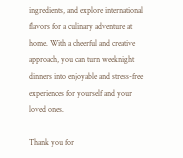ingredients, and explore international flavors for a culinary adventure at home. With a cheerful and creative approach, you can turn weeknight dinners into enjoyable and stress-free experiences for yourself and your loved ones.

Thank you for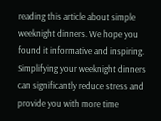reading this article about simple weeknight dinners. We hope you found it informative and inspiring. Simplifying your weeknight dinners can significantly reduce stress and provide you with more time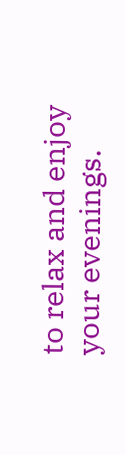to relax and enjoy your evenings.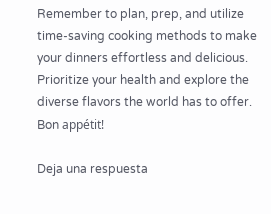Remember to plan, prep, and utilize time-saving cooking methods to make your dinners effortless and delicious. Prioritize your health and explore the diverse flavors the world has to offer. Bon appétit!

Deja una respuesta